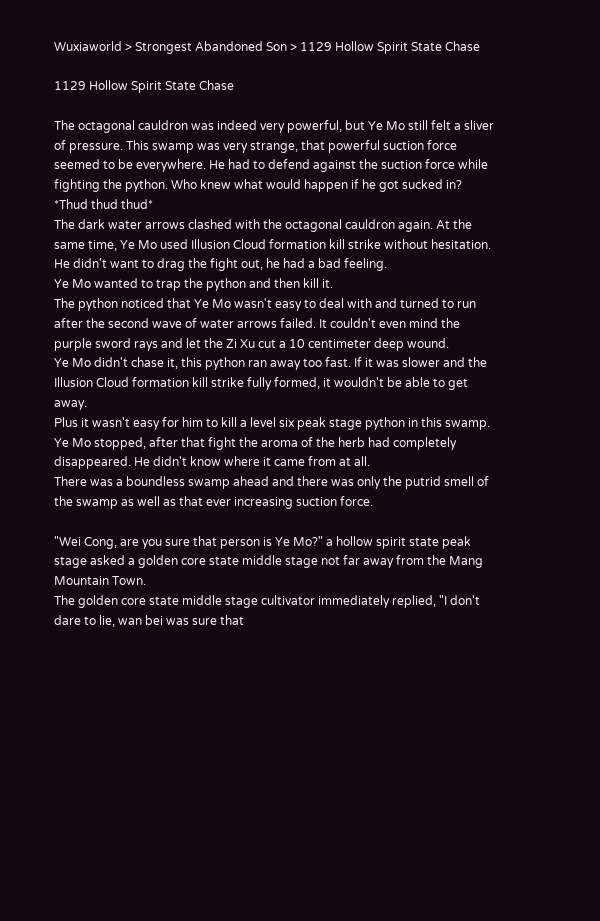Wuxiaworld > Strongest Abandoned Son > 1129 Hollow Spirit State Chase

1129 Hollow Spirit State Chase

The octagonal cauldron was indeed very powerful, but Ye Mo still felt a sliver of pressure. This swamp was very strange, that powerful suction force seemed to be everywhere. He had to defend against the suction force while fighting the python. Who knew what would happen if he got sucked in?
*Thud thud thud*
The dark water arrows clashed with the octagonal cauldron again. At the same time, Ye Mo used Illusion Cloud formation kill strike without hesitation. He didn't want to drag the fight out, he had a bad feeling.
Ye Mo wanted to trap the python and then kill it.
The python noticed that Ye Mo wasn't easy to deal with and turned to run after the second wave of water arrows failed. It couldn't even mind the purple sword rays and let the Zi Xu cut a 10 centimeter deep wound.
Ye Mo didn't chase it, this python ran away too fast. If it was slower and the Illusion Cloud formation kill strike fully formed, it wouldn't be able to get away.
Plus it wasn't easy for him to kill a level six peak stage python in this swamp.
Ye Mo stopped, after that fight the aroma of the herb had completely disappeared. He didn't know where it came from at all.
There was a boundless swamp ahead and there was only the putrid smell of the swamp as well as that ever increasing suction force.

"Wei Cong, are you sure that person is Ye Mo?" a hollow spirit state peak stage asked a golden core state middle stage not far away from the Mang Mountain Town.
The golden core state middle stage cultivator immediately replied, "I don't dare to lie, wan bei was sure that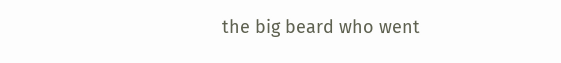the big beard who went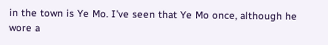in the town is Ye Mo. I've seen that Ye Mo once, although he wore a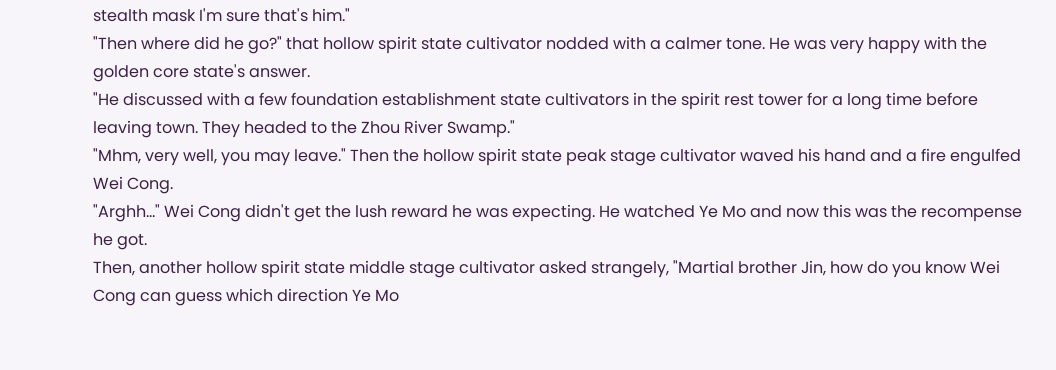stealth mask I'm sure that's him."
"Then where did he go?" that hollow spirit state cultivator nodded with a calmer tone. He was very happy with the golden core state's answer.
"He discussed with a few foundation establishment state cultivators in the spirit rest tower for a long time before leaving town. They headed to the Zhou River Swamp."
"Mhm, very well, you may leave." Then the hollow spirit state peak stage cultivator waved his hand and a fire engulfed Wei Cong.
"Arghh…" Wei Cong didn't get the lush reward he was expecting. He watched Ye Mo and now this was the recompense he got.
Then, another hollow spirit state middle stage cultivator asked strangely, "Martial brother Jin, how do you know Wei Cong can guess which direction Ye Mo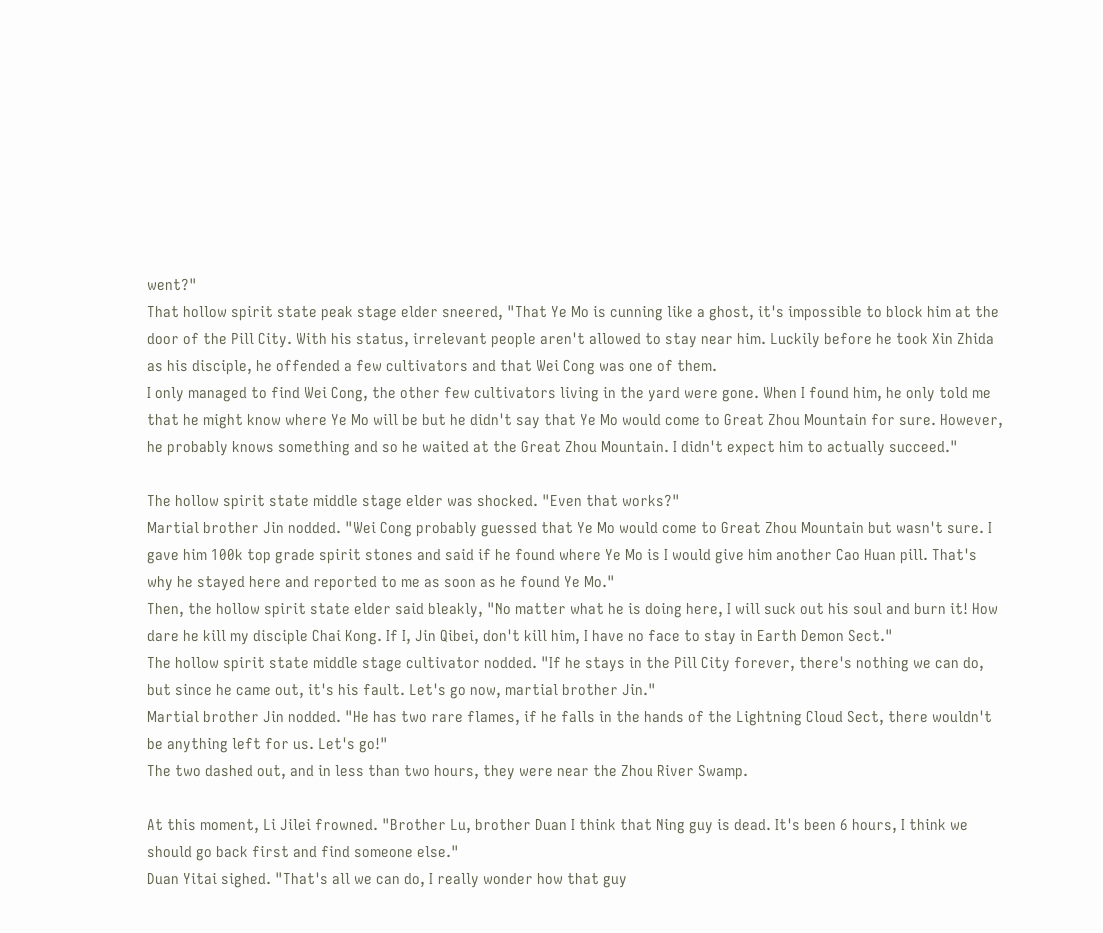went?"
That hollow spirit state peak stage elder sneered, "That Ye Mo is cunning like a ghost, it's impossible to block him at the door of the Pill City. With his status, irrelevant people aren't allowed to stay near him. Luckily before he took Xin Zhida as his disciple, he offended a few cultivators and that Wei Cong was one of them.
I only managed to find Wei Cong, the other few cultivators living in the yard were gone. When I found him, he only told me that he might know where Ye Mo will be but he didn't say that Ye Mo would come to Great Zhou Mountain for sure. However, he probably knows something and so he waited at the Great Zhou Mountain. I didn't expect him to actually succeed."

The hollow spirit state middle stage elder was shocked. "Even that works?"
Martial brother Jin nodded. "Wei Cong probably guessed that Ye Mo would come to Great Zhou Mountain but wasn't sure. I gave him 100k top grade spirit stones and said if he found where Ye Mo is I would give him another Cao Huan pill. That's why he stayed here and reported to me as soon as he found Ye Mo."
Then, the hollow spirit state elder said bleakly, "No matter what he is doing here, I will suck out his soul and burn it! How dare he kill my disciple Chai Kong. If I, Jin Qibei, don't kill him, I have no face to stay in Earth Demon Sect."
The hollow spirit state middle stage cultivator nodded. "If he stays in the Pill City forever, there's nothing we can do, but since he came out, it's his fault. Let's go now, martial brother Jin."
Martial brother Jin nodded. "He has two rare flames, if he falls in the hands of the Lightning Cloud Sect, there wouldn't be anything left for us. Let's go!"
The two dashed out, and in less than two hours, they were near the Zhou River Swamp.

At this moment, Li Jilei frowned. "Brother Lu, brother Duan I think that Ning guy is dead. It's been 6 hours, I think we should go back first and find someone else."
Duan Yitai sighed. "That's all we can do, I really wonder how that guy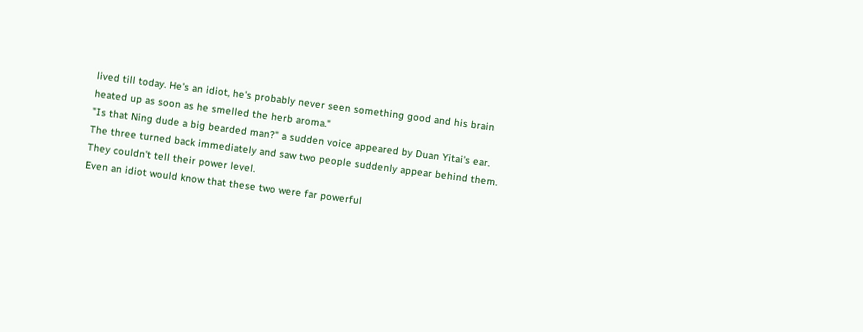lived till today. He's an idiot, he's probably never seen something good and his brain heated up as soon as he smelled the herb aroma."
"Is that Ning dude a big bearded man?" a sudden voice appeared by Duan Yitai's ear.
The three turned back immediately and saw two people suddenly appear behind them. They couldn't tell their power level.
Even an idiot would know that these two were far powerful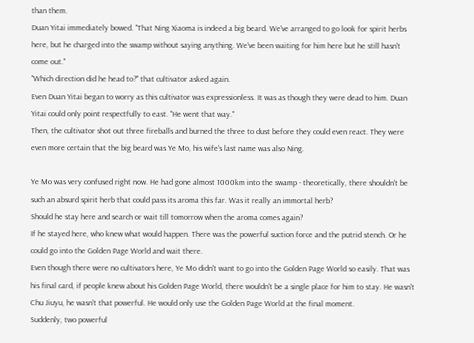than them.
Duan Yitai immediately bowed. "That Ning Xiaoma is indeed a big beard. We've arranged to go look for spirit herbs here, but he charged into the swamp without saying anything. We've been waiting for him here but he still hasn't come out."
"Which direction did he head to?" that cultivator asked again.
Even Duan Yitai began to worry as this cultivator was expressionless. It was as though they were dead to him. Duan Yitai could only point respectfully to east. "He went that way."
Then, the cultivator shot out three fireballs and burned the three to dust before they could even react. They were even more certain that the big beard was Ye Mo, his wife's last name was also Ning.

Ye Mo was very confused right now. He had gone almost 1000km into the swamp - theoretically, there shouldn't be such an absurd spirit herb that could pass its aroma this far. Was it really an immortal herb?
Should he stay here and search or wait till tomorrow when the aroma comes again?
If he stayed here, who knew what would happen. There was the powerful suction force and the putrid stench. Or he could go into the Golden Page World and wait there.
Even though there were no cultivators here, Ye Mo didn't want to go into the Golden Page World so easily. That was his final card, if people knew about his Golden Page World, there wouldn't be a single place for him to stay. He wasn't Chu Jiuyu, he wasn't that powerful. He would only use the Golden Page World at the final moment.
Suddenly, two powerful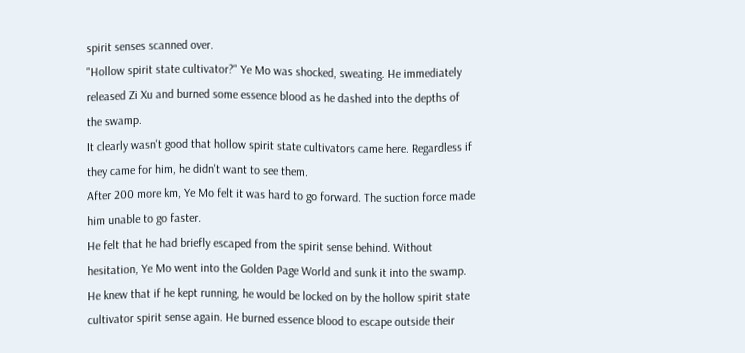spirit senses scanned over.
"Hollow spirit state cultivator?" Ye Mo was shocked, sweating. He immediately released Zi Xu and burned some essence blood as he dashed into the depths of the swamp.
It clearly wasn't good that hollow spirit state cultivators came here. Regardless if they came for him, he didn't want to see them.
After 200 more km, Ye Mo felt it was hard to go forward. The suction force made him unable to go faster.
He felt that he had briefly escaped from the spirit sense behind. Without hesitation, Ye Mo went into the Golden Page World and sunk it into the swamp.
He knew that if he kept running, he would be locked on by the hollow spirit state cultivator spirit sense again. He burned essence blood to escape outside their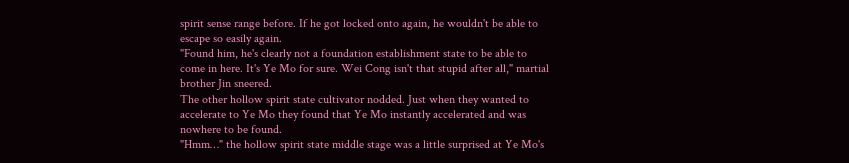spirit sense range before. If he got locked onto again, he wouldn't be able to escape so easily again.
"Found him, he's clearly not a foundation establishment state to be able to come in here. It's Ye Mo for sure. Wei Cong isn't that stupid after all," martial brother Jin sneered.
The other hollow spirit state cultivator nodded. Just when they wanted to accelerate to Ye Mo they found that Ye Mo instantly accelerated and was nowhere to be found.
"Hmm…" the hollow spirit state middle stage was a little surprised at Ye Mo's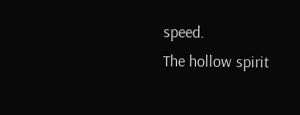speed.
The hollow spirit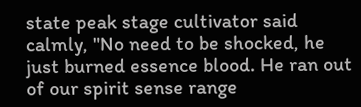state peak stage cultivator said calmly, "No need to be shocked, he just burned essence blood. He ran out of our spirit sense range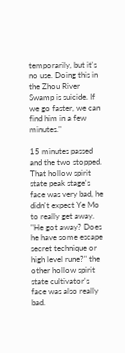temporarily, but it's no use. Doing this in the Zhou River Swamp is suicide. If we go faster, we can find him in a few minutes."

15 minutes passed and the two stopped. That hollow spirit state peak stage's face was very bad, he didn't expect Ye Mo to really get away.
"He got away? Does he have some escape secret technique or high level rune?" the other hollow spirit state cultivator's face was also really bad.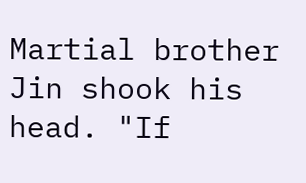Martial brother Jin shook his head. "If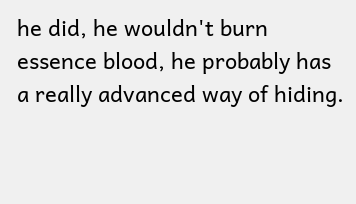he did, he wouldn't burn essence blood, he probably has a really advanced way of hiding.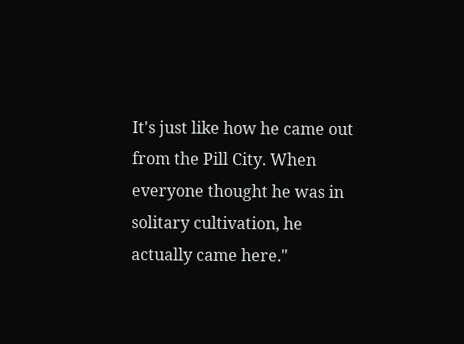It's just like how he came out from the Pill City. When everyone thought he was in solitary cultivation, he actually came here."